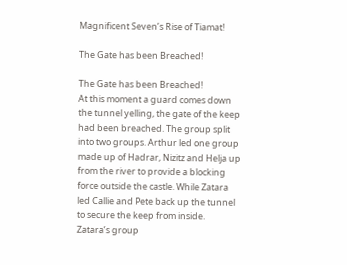Magnificent Seven’s Rise of Tiamat!

The Gate has been Breached!

The Gate has been Breached!
At this moment a guard comes down the tunnel yelling, the gate of the keep had been breached. The group split into two groups. Arthur led one group made up of Hadrar, Nizitz and Helja up from the river to provide a blocking force outside the castle. While Zatara led Callie and Pete back up the tunnel to secure the keep from inside.
Zatara’s group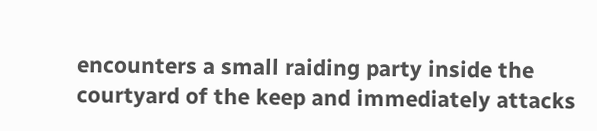encounters a small raiding party inside the courtyard of the keep and immediately attacks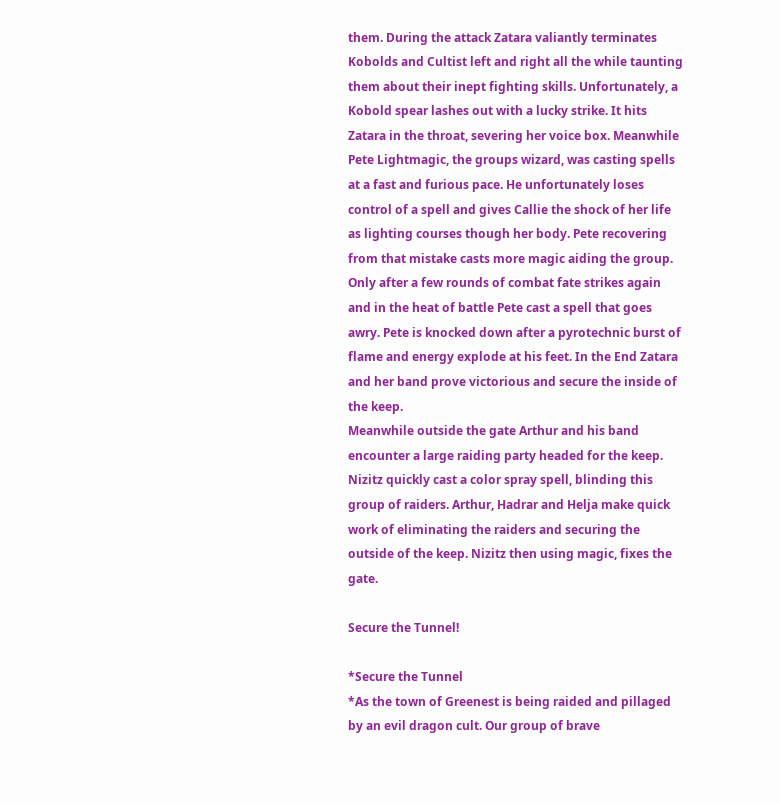them. During the attack Zatara valiantly terminates Kobolds and Cultist left and right all the while taunting them about their inept fighting skills. Unfortunately, a Kobold spear lashes out with a lucky strike. It hits Zatara in the throat, severing her voice box. Meanwhile Pete Lightmagic, the groups wizard, was casting spells at a fast and furious pace. He unfortunately loses control of a spell and gives Callie the shock of her life as lighting courses though her body. Pete recovering from that mistake casts more magic aiding the group. Only after a few rounds of combat fate strikes again and in the heat of battle Pete cast a spell that goes awry. Pete is knocked down after a pyrotechnic burst of flame and energy explode at his feet. In the End Zatara and her band prove victorious and secure the inside of the keep.
Meanwhile outside the gate Arthur and his band encounter a large raiding party headed for the keep. Nizitz quickly cast a color spray spell, blinding this group of raiders. Arthur, Hadrar and Helja make quick work of eliminating the raiders and securing the outside of the keep. Nizitz then using magic, fixes the gate.

Secure the Tunnel!

*Secure the Tunnel
*As the town of Greenest is being raided and pillaged by an evil dragon cult. Our group of brave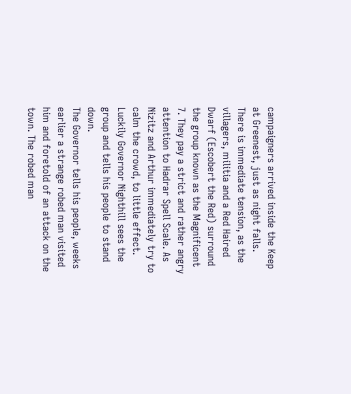campaigners arrived inside the Keep at Greenest, just as night falls. There is immediate tension, as the villagers, militia and a Red Haired Dwarf (Escobert the Red) surround the group known as the Magnificent 7. They pay a strict and rather angry attention to Hadrar Spell Scale. As Nizitz and Arthur immediately try to calm the crowd, to little effect. Luckily Governor Nighthill sees the group and tells his people to stand down.
The Governor tells his people, weeks earlier a strange robed man visited him and foretold of an attack on the town. The robed man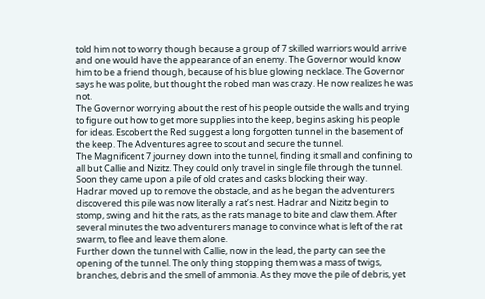told him not to worry though because a group of 7 skilled warriors would arrive and one would have the appearance of an enemy. The Governor would know him to be a friend though, because of his blue glowing necklace. The Governor says he was polite, but thought the robed man was crazy. He now realizes he was not.
The Governor worrying about the rest of his people outside the walls and trying to figure out how to get more supplies into the keep, begins asking his people for ideas. Escobert the Red suggest a long forgotten tunnel in the basement of the keep. The Adventures agree to scout and secure the tunnel.
The Magnificent 7 journey down into the tunnel, finding it small and confining to all but Callie and Nizitz. They could only travel in single file through the tunnel. Soon they came upon a pile of old crates and casks blocking their way.
Hadrar moved up to remove the obstacle, and as he began the adventurers discovered this pile was now literally a rat’s nest. Hadrar and Nizitz begin to stomp, swing and hit the rats, as the rats manage to bite and claw them. After several minutes the two adventurers manage to convince what is left of the rat swarm, to flee and leave them alone.
Further down the tunnel with Callie, now in the lead, the party can see the opening of the tunnel. The only thing stopping them was a mass of twigs, branches, debris and the smell of ammonia. As they move the pile of debris, yet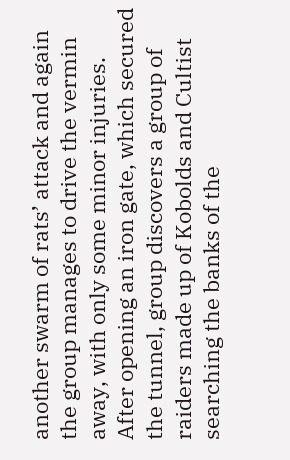another swarm of rats’ attack and again the group manages to drive the vermin away, with only some minor injuries.
After opening an iron gate, which secured the tunnel, group discovers a group of raiders made up of Kobolds and Cultist searching the banks of the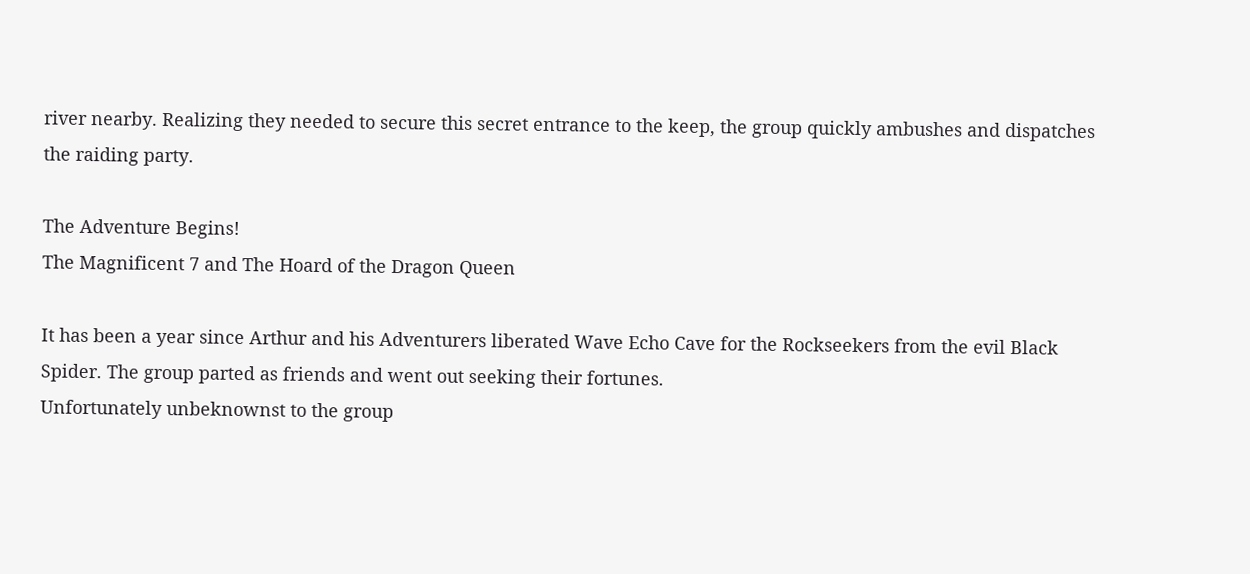river nearby. Realizing they needed to secure this secret entrance to the keep, the group quickly ambushes and dispatches the raiding party.

The Adventure Begins!
The Magnificent 7 and The Hoard of the Dragon Queen

It has been a year since Arthur and his Adventurers liberated Wave Echo Cave for the Rockseekers from the evil Black Spider. The group parted as friends and went out seeking their fortunes.
Unfortunately unbeknownst to the group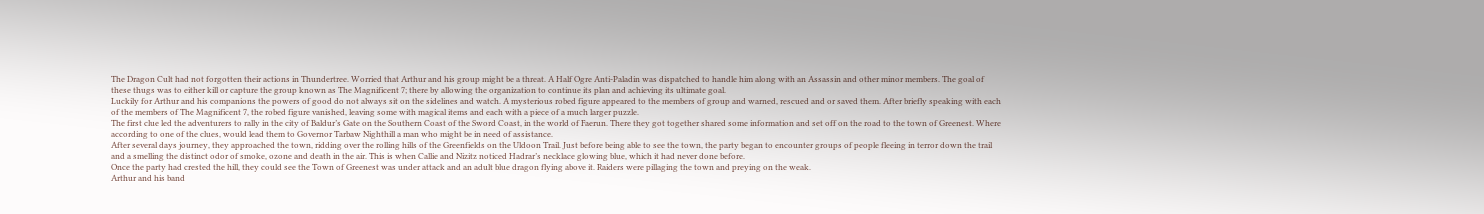The Dragon Cult had not forgotten their actions in Thundertree. Worried that Arthur and his group might be a threat. A Half Ogre Anti-Paladin was dispatched to handle him along with an Assassin and other minor members. The goal of these thugs was to either kill or capture the group known as The Magnificent 7; there by allowing the organization to continue its plan and achieving its ultimate goal.
Luckily for Arthur and his companions the powers of good do not always sit on the sidelines and watch. A mysterious robed figure appeared to the members of group and warned, rescued and or saved them. After briefly speaking with each of the members of The Magnificent 7, the robed figure vanished, leaving some with magical items and each with a piece of a much larger puzzle.
The first clue led the adventurers to rally in the city of Baldur’s Gate on the Southern Coast of the Sword Coast, in the world of Faerun. There they got together shared some information and set off on the road to the town of Greenest. Where according to one of the clues, would lead them to Governor Tarbaw Nighthill a man who might be in need of assistance.
After several days journey, they approached the town, ridding over the rolling hills of the Greenfields on the Uldoon Trail. Just before being able to see the town, the party began to encounter groups of people fleeing in terror down the trail and a smelling the distinct odor of smoke, ozone and death in the air. This is when Callie and Nizitz noticed Hadrar’s necklace glowing blue, which it had never done before.
Once the party had crested the hill, they could see the Town of Greenest was under attack and an adult blue dragon flying above it. Raiders were pillaging the town and preying on the weak.
Arthur and his band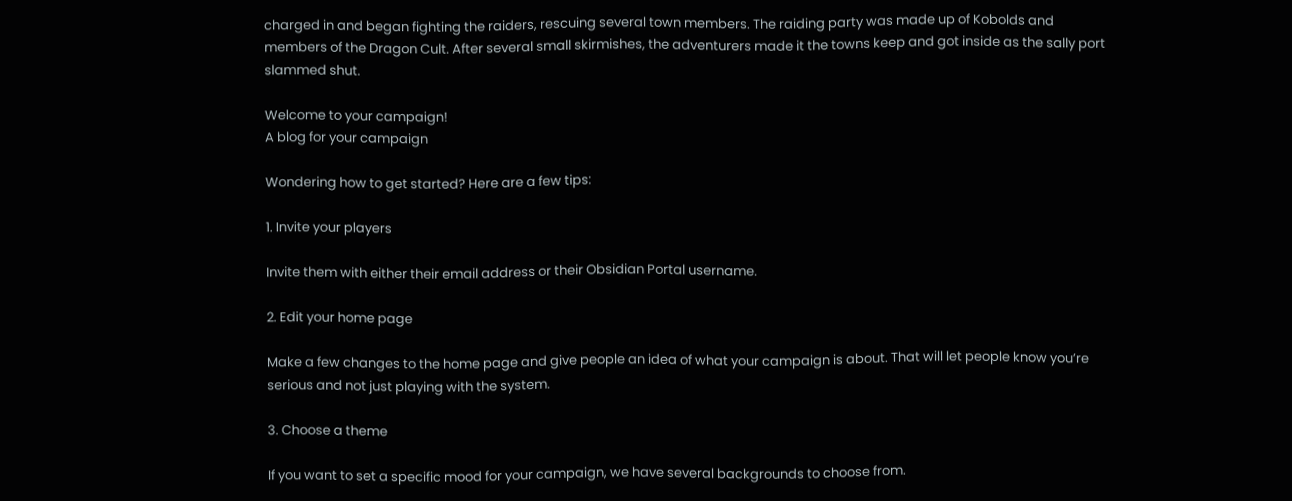charged in and began fighting the raiders, rescuing several town members. The raiding party was made up of Kobolds and members of the Dragon Cult. After several small skirmishes, the adventurers made it the towns keep and got inside as the sally port slammed shut.

Welcome to your campaign!
A blog for your campaign

Wondering how to get started? Here are a few tips:

1. Invite your players

Invite them with either their email address or their Obsidian Portal username.

2. Edit your home page

Make a few changes to the home page and give people an idea of what your campaign is about. That will let people know you’re serious and not just playing with the system.

3. Choose a theme

If you want to set a specific mood for your campaign, we have several backgrounds to choose from.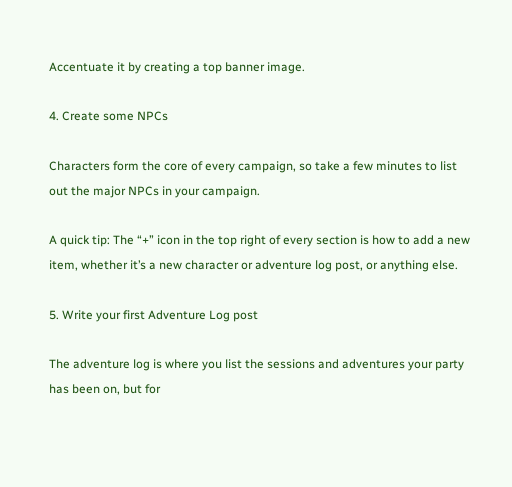Accentuate it by creating a top banner image.

4. Create some NPCs

Characters form the core of every campaign, so take a few minutes to list out the major NPCs in your campaign.

A quick tip: The “+” icon in the top right of every section is how to add a new item, whether it’s a new character or adventure log post, or anything else.

5. Write your first Adventure Log post

The adventure log is where you list the sessions and adventures your party has been on, but for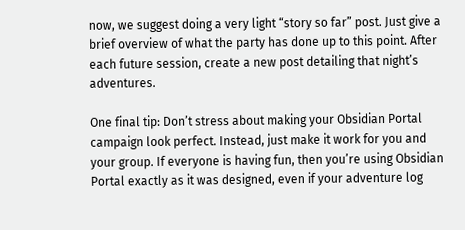now, we suggest doing a very light “story so far” post. Just give a brief overview of what the party has done up to this point. After each future session, create a new post detailing that night’s adventures.

One final tip: Don’t stress about making your Obsidian Portal campaign look perfect. Instead, just make it work for you and your group. If everyone is having fun, then you’re using Obsidian Portal exactly as it was designed, even if your adventure log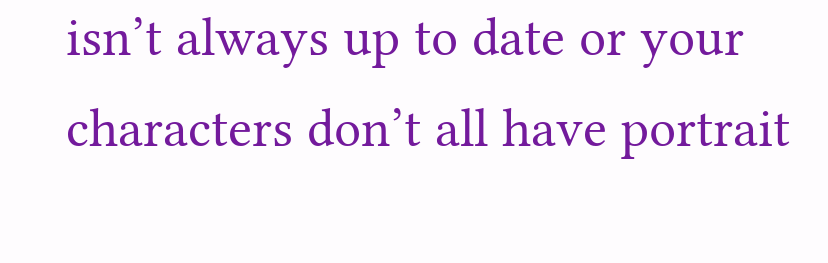isn’t always up to date or your characters don’t all have portrait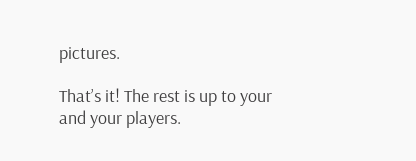pictures.

That’s it! The rest is up to your and your players.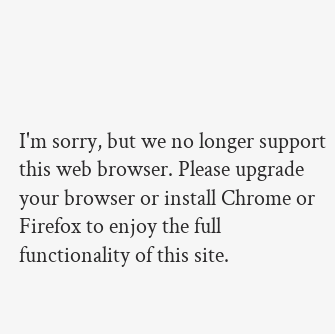I'm sorry, but we no longer support this web browser. Please upgrade your browser or install Chrome or Firefox to enjoy the full functionality of this site.